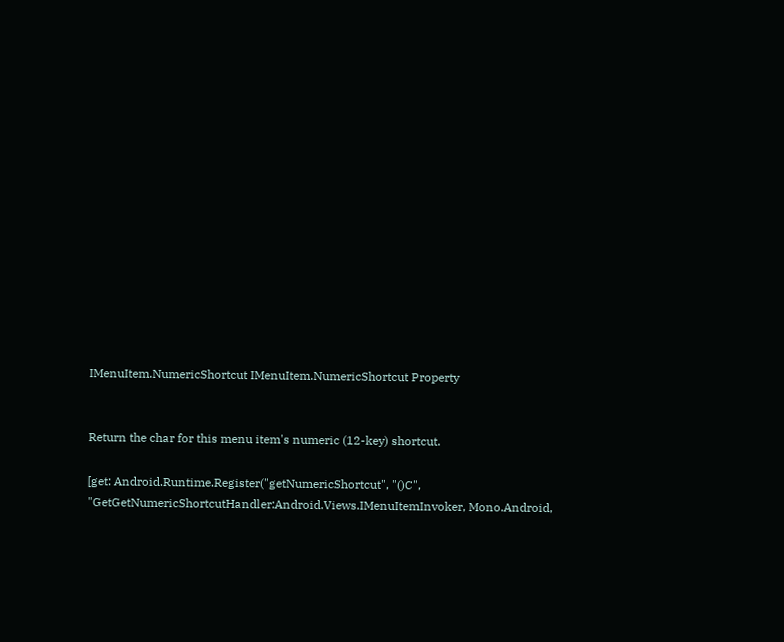IMenuItem.NumericShortcut IMenuItem.NumericShortcut Property


Return the char for this menu item's numeric (12-key) shortcut.

[get: Android.Runtime.Register("getNumericShortcut", "()C", "GetGetNumericShortcutHandler:Android.Views.IMenuItemInvoker, Mono.Android,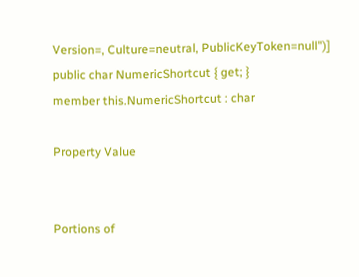Version=, Culture=neutral, PublicKeyToken=null")]
public char NumericShortcut { get; }
member this.NumericShortcut : char

Property Value


Portions of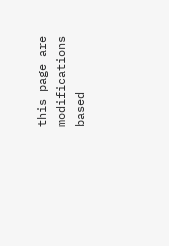this page are modifications based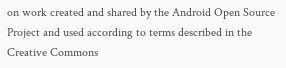on work created and shared by the Android Open Source Project and used according to terms described in the Creative Commons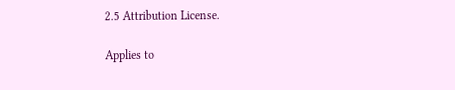2.5 Attribution License.

Applies to